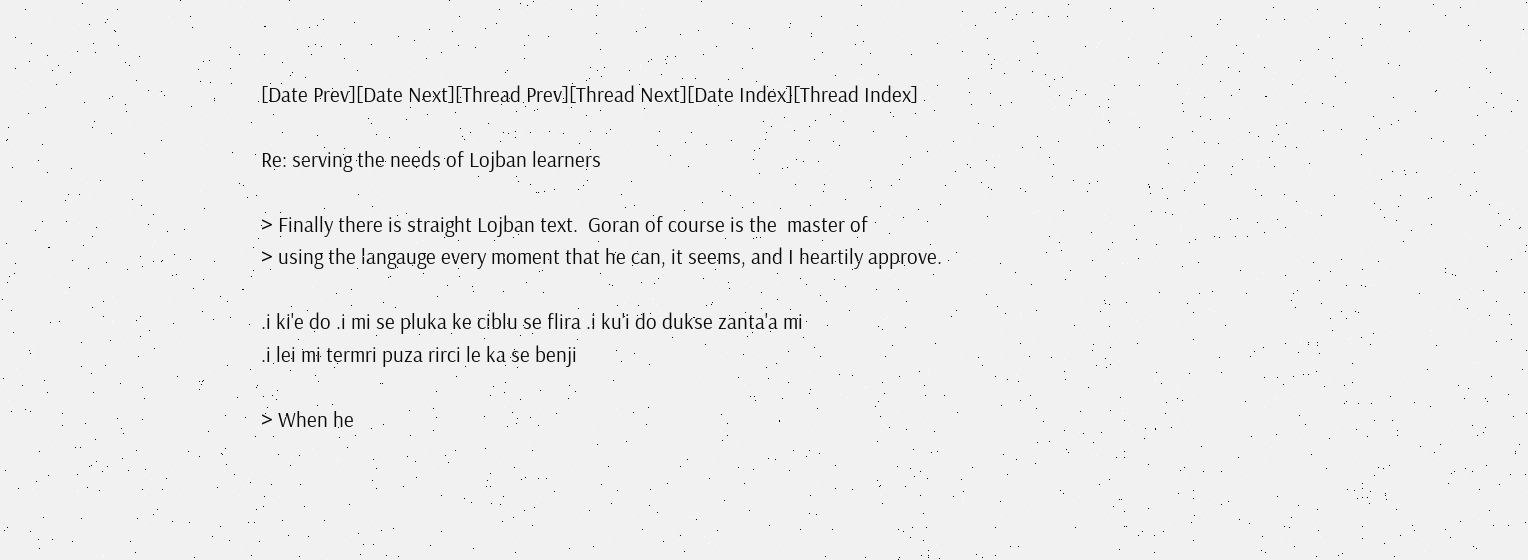[Date Prev][Date Next][Thread Prev][Thread Next][Date Index][Thread Index]

Re: serving the needs of Lojban learners

> Finally there is straight Lojban text.  Goran of course is the  master of
> using the langauge every moment that he can, it seems, and I heartily approve.

.i ki'e do .i mi se pluka ke ciblu se flira .i ku'i do dukse zanta'a mi
.i lei mi termri puza rirci le ka se benji

> When he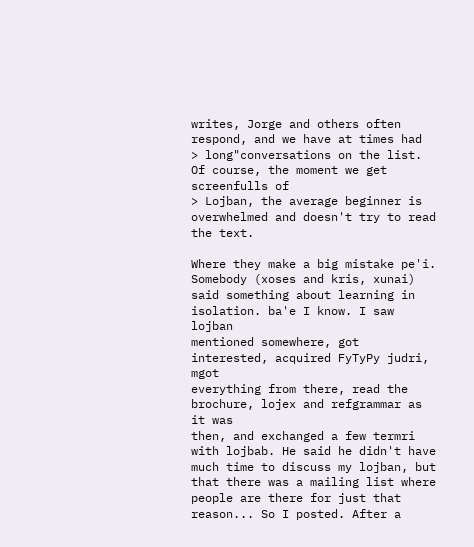writes, Jorge and others often respond, and we have at times had
> long"conversations on the list.  Of course, the moment we get screenfulls of
> Lojban, the average beginner is overwhelmed and doesn't try to read the text.

Where they make a big mistake pe'i. Somebody (xoses and kris, xunai)
said something about learning in isolation. ba'e I know. I saw lojban
mentioned somewhere, got interested, acquired FyTyPy judri, mgot
everything from there, read the brochure, lojex and refgrammar as it was
then, and exchanged a few termri with lojbab. He said he didn't have
much time to discuss my lojban, but that there was a mailing list where
people are there for just that reason... So I posted. After a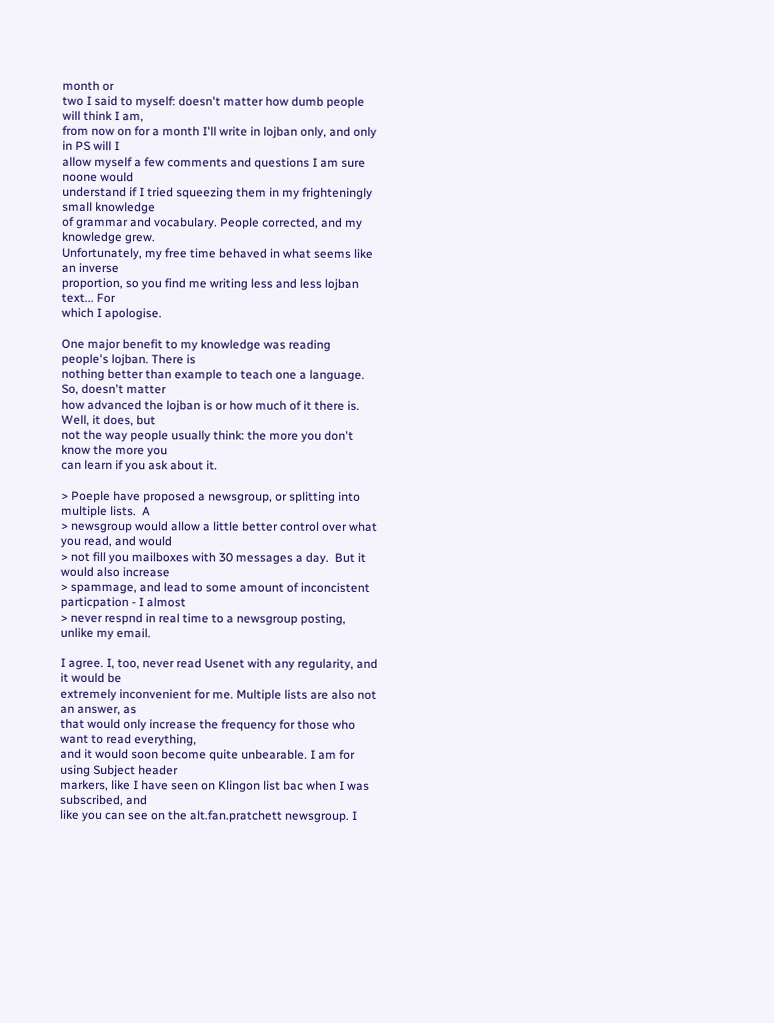month or
two I said to myself: doesn't matter how dumb people will think I am,
from now on for a month I'll write in lojban only, and only in PS will I
allow myself a few comments and questions I am sure noone would
understand if I tried squeezing them in my frighteningly small knowledge
of grammar and vocabulary. People corrected, and my knowledge grew.
Unfortunately, my free time behaved in what seems like an inverse
proportion, so you find me writing less and less lojban text... For
which I apologise.

One major benefit to my knowledge was reading people's lojban. There is
nothing better than example to teach one a language. So, doesn't matter
how advanced the lojban is or how much of it there is. Well, it does, but
not the way people usually think: the more you don't know the more you
can learn if you ask about it.

> Poeple have proposed a newsgroup, or splitting into multiple lists.  A
> newsgroup would allow a little better control over what you read, and would
> not fill you mailboxes with 30 messages a day.  But it would also increase
> spammage, and lead to some amount of inconcistent particpation - I almost
> never respnd in real time to a newsgroup posting, unlike my email.

I agree. I, too, never read Usenet with any regularity, and it would be
extremely inconvenient for me. Multiple lists are also not an answer, as
that would only increase the frequency for those who want to read everything,
and it would soon become quite unbearable. I am for using Subject header
markers, like I have seen on Klingon list bac when I was subscribed, and
like you can see on the alt.fan.pratchett newsgroup. I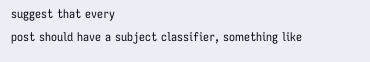suggest that every
post should have a subject classifier, something like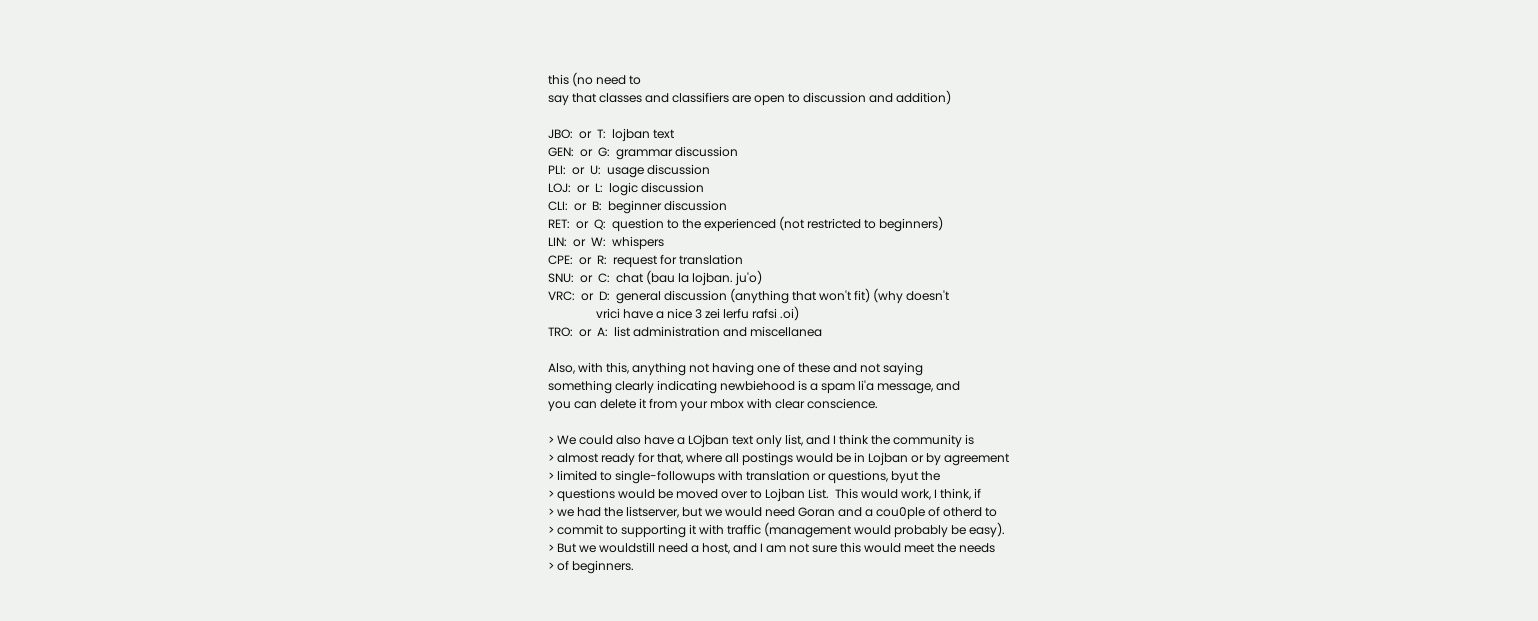this (no need to
say that classes and classifiers are open to discussion and addition)

JBO:  or  T:  lojban text
GEN:  or  G:  grammar discussion
PLI:  or  U:  usage discussion
LOJ:  or  L:  logic discussion
CLI:  or  B:  beginner discussion
RET:  or  Q:  question to the experienced (not restricted to beginners)
LIN:  or  W:  whispers
CPE:  or  R:  request for translation
SNU:  or  C:  chat (bau la lojban. ju'o)
VRC:  or  D:  general discussion (anything that won't fit) (why doesn't
                vrici have a nice 3 zei lerfu rafsi .oi)
TRO:  or  A:  list administration and miscellanea

Also, with this, anything not having one of these and not saying
something clearly indicating newbiehood is a spam li'a message, and
you can delete it from your mbox with clear conscience.

> We could also have a LOjban text only list, and I think the community is
> almost ready for that, where all postings would be in Lojban or by agreement
> limited to single-followups with translation or questions, byut the
> questions would be moved over to Lojban List.  This would work, I think, if
> we had the listserver, but we would need Goran and a cou0ple of otherd to
> commit to supporting it with traffic (management would probably be easy).
> But we wouldstill need a host, and I am not sure this would meet the needs
> of beginners.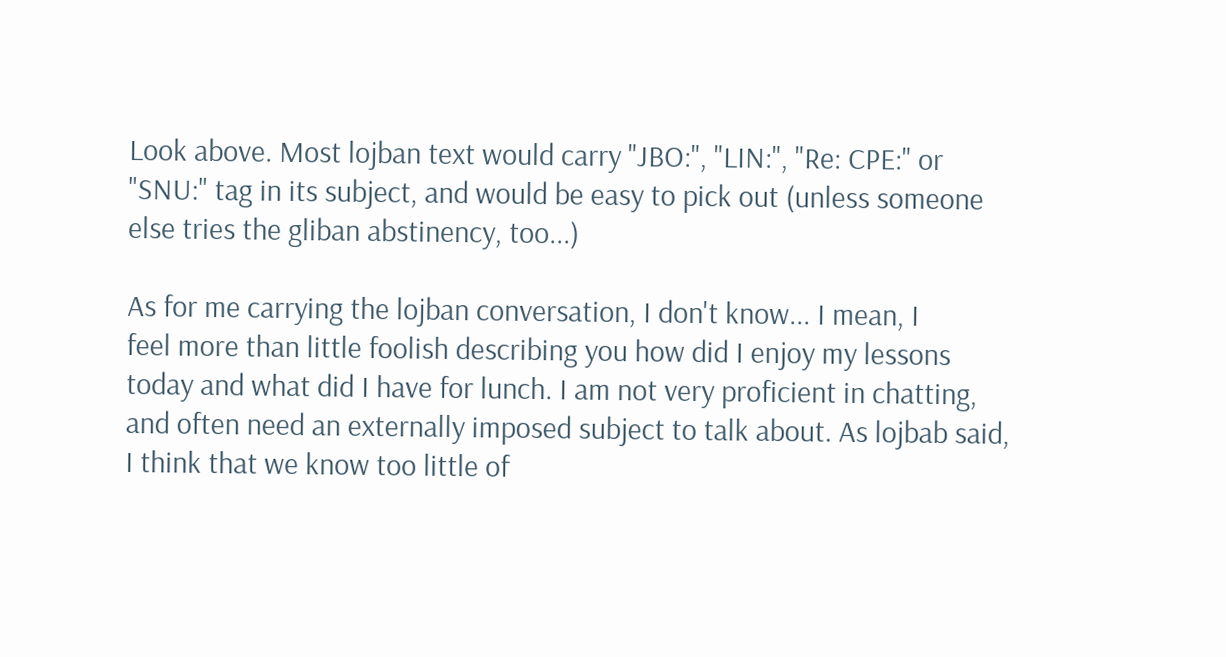Look above. Most lojban text would carry "JBO:", "LIN:", "Re: CPE:" or
"SNU:" tag in its subject, and would be easy to pick out (unless someone
else tries the gliban abstinency, too...)

As for me carrying the lojban conversation, I don't know... I mean, I
feel more than little foolish describing you how did I enjoy my lessons
today and what did I have for lunch. I am not very proficient in chatting,
and often need an externally imposed subject to talk about. As lojbab said,
I think that we know too little of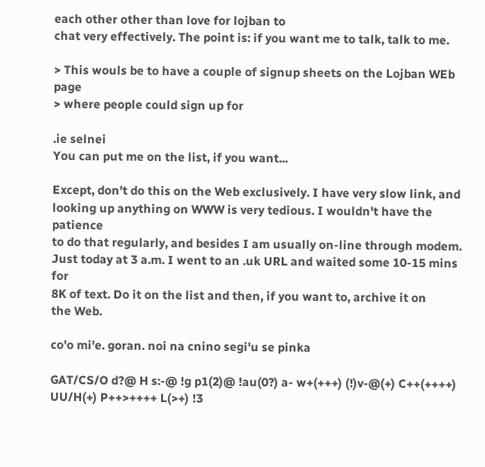each other other than love for lojban to
chat very effectively. The point is: if you want me to talk, talk to me.

> This wouls be to have a couple of signup sheets on the Lojban WEb page
> where people could sign up for

.ie selnei
You can put me on the list, if you want...

Except, don't do this on the Web exclusively. I have very slow link, and
looking up anything on WWW is very tedious. I wouldn't have the patience
to do that regularly, and besides I am usually on-line through modem.
Just today at 3 a.m. I went to an .uk URL and waited some 10-15 mins for
8K of text. Do it on the list and then, if you want to, archive it on
the Web.

co'o mi'e. goran. noi na cnino segi'u se pinka

GAT/CS/O d?@ H s:-@ !g p1(2)@ !au(0?) a- w+(+++) (!)v-@(+) C++(++++)
UU/H(+) P++>++++ L(>+) !3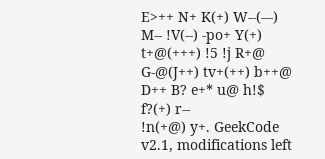E>++ N+ K(+) W--(---) M-- !V(--) -po+ Y(+)
t+@(+++) !5 !j R+@ G-@(J++) tv+(++) b++@ D++ B? e+* u@ h!$ f?(+) r--
!n(+@) y+. GeekCode v2.1, modifications left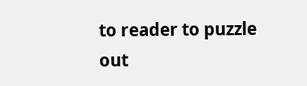to reader to puzzle out